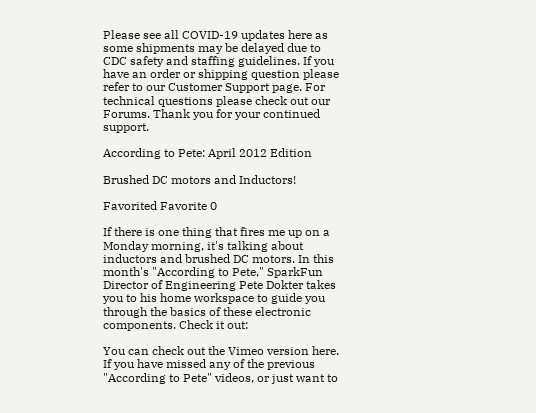Please see all COVID-19 updates here as some shipments may be delayed due to CDC safety and staffing guidelines. If you have an order or shipping question please refer to our Customer Support page. For technical questions please check out our Forums. Thank you for your continued support.

According to Pete: April 2012 Edition

Brushed DC motors and Inductors!

Favorited Favorite 0

If there is one thing that fires me up on a Monday morning, it's talking about inductors and brushed DC motors. In this month's "According to Pete," SparkFun Director of Engineering Pete Dokter takes you to his home workspace to guide you through the basics of these electronic components. Check it out:

You can check out the Vimeo version here. If you have missed any of the previous "According to Pete" videos, or just want to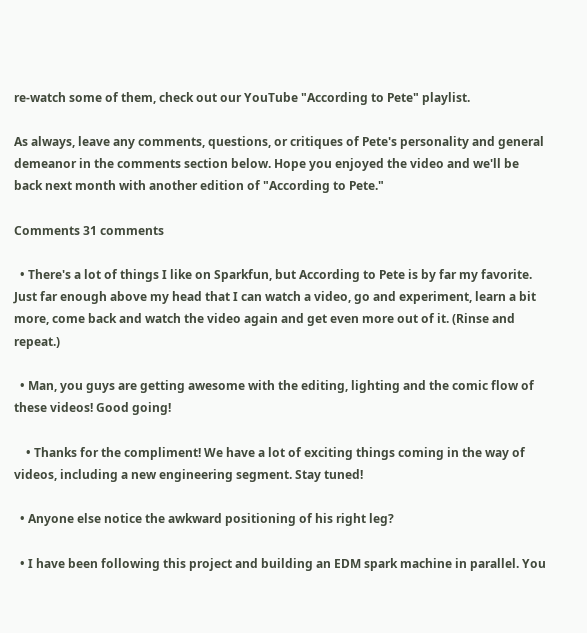re-watch some of them, check out our YouTube "According to Pete" playlist.

As always, leave any comments, questions, or critiques of Pete's personality and general demeanor in the comments section below. Hope you enjoyed the video and we'll be back next month with another edition of "According to Pete."

Comments 31 comments

  • There's a lot of things I like on Sparkfun, but According to Pete is by far my favorite. Just far enough above my head that I can watch a video, go and experiment, learn a bit more, come back and watch the video again and get even more out of it. (Rinse and repeat.)

  • Man, you guys are getting awesome with the editing, lighting and the comic flow of these videos! Good going!

    • Thanks for the compliment! We have a lot of exciting things coming in the way of videos, including a new engineering segment. Stay tuned!

  • Anyone else notice the awkward positioning of his right leg?

  • I have been following this project and building an EDM spark machine in parallel. You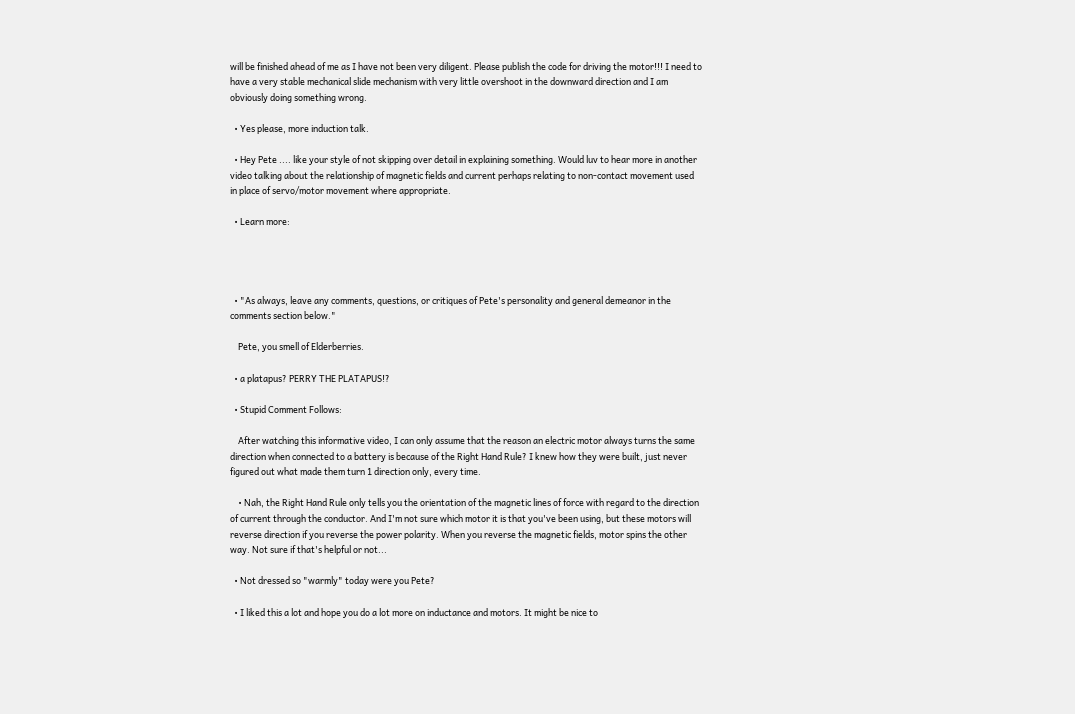will be finished ahead of me as I have not been very diligent. Please publish the code for driving the motor!!! I need to have a very stable mechanical slide mechanism with very little overshoot in the downward direction and I am obviously doing something wrong.

  • Yes please, more induction talk.

  • Hey Pete .... like your style of not skipping over detail in explaining something. Would luv to hear more in another video talking about the relationship of magnetic fields and current perhaps relating to non-contact movement used in place of servo/motor movement where appropriate.

  • Learn more:




  • "As always, leave any comments, questions, or critiques of Pete's personality and general demeanor in the comments section below."

    Pete, you smell of Elderberries.

  • a platapus? PERRY THE PLATAPUS!?

  • Stupid Comment Follows:

    After watching this informative video, I can only assume that the reason an electric motor always turns the same direction when connected to a battery is because of the Right Hand Rule? I knew how they were built, just never figured out what made them turn 1 direction only, every time.

    • Nah, the Right Hand Rule only tells you the orientation of the magnetic lines of force with regard to the direction of current through the conductor. And I'm not sure which motor it is that you've been using, but these motors will reverse direction if you reverse the power polarity. When you reverse the magnetic fields, motor spins the other way. Not sure if that's helpful or not...

  • Not dressed so "warmly" today were you Pete?

  • I liked this a lot and hope you do a lot more on inductance and motors. It might be nice to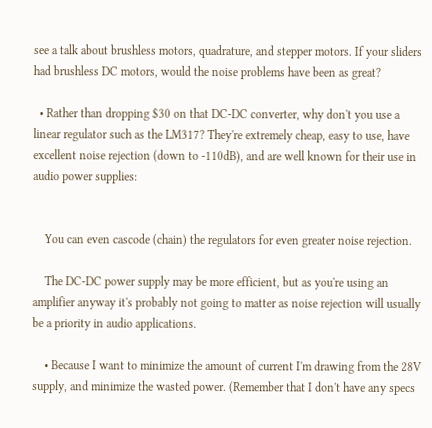see a talk about brushless motors, quadrature, and stepper motors. If your sliders had brushless DC motors, would the noise problems have been as great?

  • Rather than dropping $30 on that DC-DC converter, why don't you use a linear regulator such as the LM317? They're extremely cheap, easy to use, have excellent noise rejection (down to -110dB), and are well known for their use in audio power supplies:


    You can even cascode (chain) the regulators for even greater noise rejection.

    The DC-DC power supply may be more efficient, but as you're using an amplifier anyway it's probably not going to matter as noise rejection will usually be a priority in audio applications.

    • Because I want to minimize the amount of current I'm drawing from the 28V supply, and minimize the wasted power. (Remember that I don't have any specs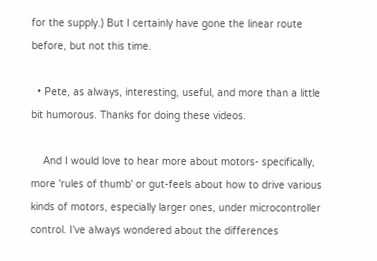for the supply.) But I certainly have gone the linear route before, but not this time.

  • Pete, as always, interesting, useful, and more than a little bit humorous. Thanks for doing these videos.

    And I would love to hear more about motors- specifically, more 'rules of thumb' or gut-feels about how to drive various kinds of motors, especially larger ones, under microcontroller control. I've always wondered about the differences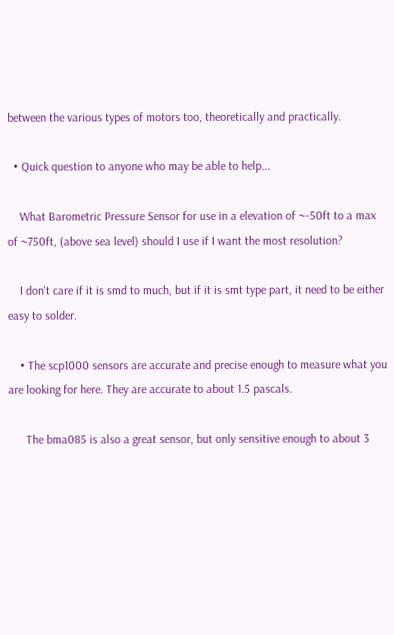between the various types of motors too, theoretically and practically.

  • Quick question to anyone who may be able to help...

    What Barometric Pressure Sensor for use in a elevation of ~-50ft to a max of ~750ft, (above sea level) should I use if I want the most resolution?

    I don't care if it is smd to much, but if it is smt type part, it need to be either easy to solder.

    • The scp1000 sensors are accurate and precise enough to measure what you are looking for here. They are accurate to about 1.5 pascals.

      The bma085 is also a great sensor, but only sensitive enough to about 3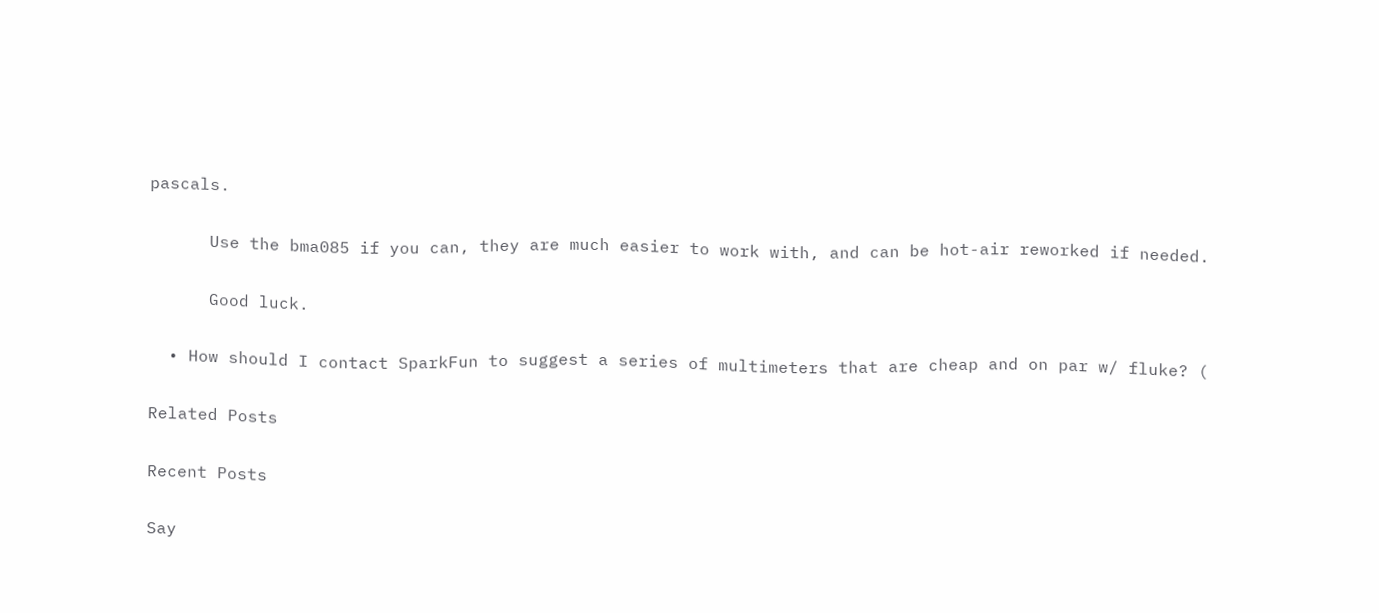pascals.

      Use the bma085 if you can, they are much easier to work with, and can be hot-air reworked if needed.

      Good luck.

  • How should I contact SparkFun to suggest a series of multimeters that are cheap and on par w/ fluke? (

Related Posts

Recent Posts

Say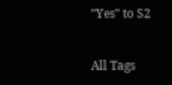"Yes" to S2


All Tags